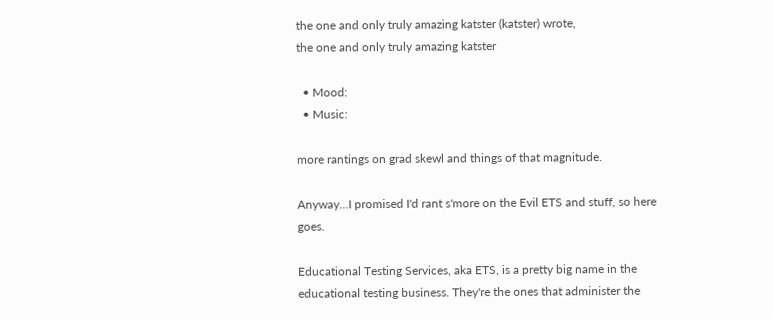the one and only truly amazing katster (katster) wrote,
the one and only truly amazing katster

  • Mood:
  • Music:

more rantings on grad skewl and things of that magnitude.

Anyway...I promised I'd rant s'more on the Evil ETS and stuff, so here goes.

Educational Testing Services, aka ETS, is a pretty big name in the educational testing business. They're the ones that administer the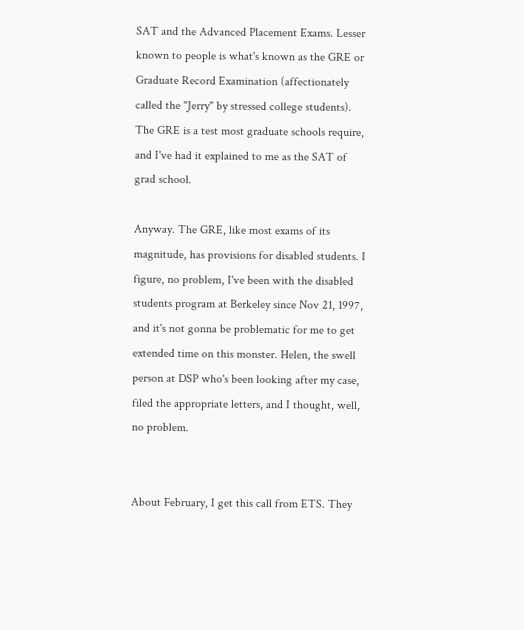SAT and the Advanced Placement Exams. Lesser known to people is what's known as the GRE or Graduate Record Examination (affectionately called the "Jerry" by stressed college students). The GRE is a test most graduate schools require, and I've had it explained to me as the SAT of grad school.

Anyway. The GRE, like most exams of its magnitude, has provisions for disabled students. I figure, no problem, I've been with the disabled students program at Berkeley since Nov 21, 1997, and it's not gonna be problematic for me to get extended time on this monster. Helen, the swell person at DSP who's been looking after my case, filed the appropriate letters, and I thought, well, no problem.


About February, I get this call from ETS. They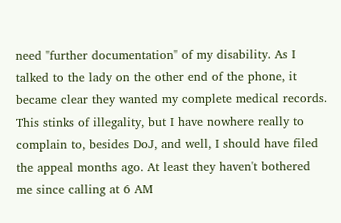need "further documentation" of my disability. As I talked to the lady on the other end of the phone, it became clear they wanted my complete medical records. This stinks of illegality, but I have nowhere really to complain to, besides DoJ, and well, I should have filed the appeal months ago. At least they haven't bothered me since calling at 6 AM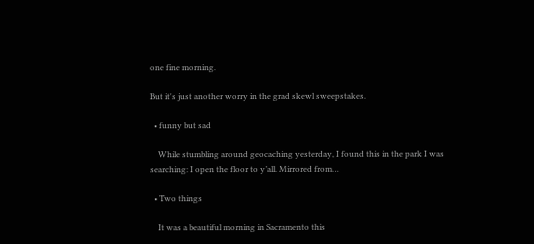one fine morning.

But it's just another worry in the grad skewl sweepstakes.

  • funny but sad

    While stumbling around geocaching yesterday, I found this in the park I was searching: I open the floor to y’all. Mirrored from…

  • Two things

    It was a beautiful morning in Sacramento this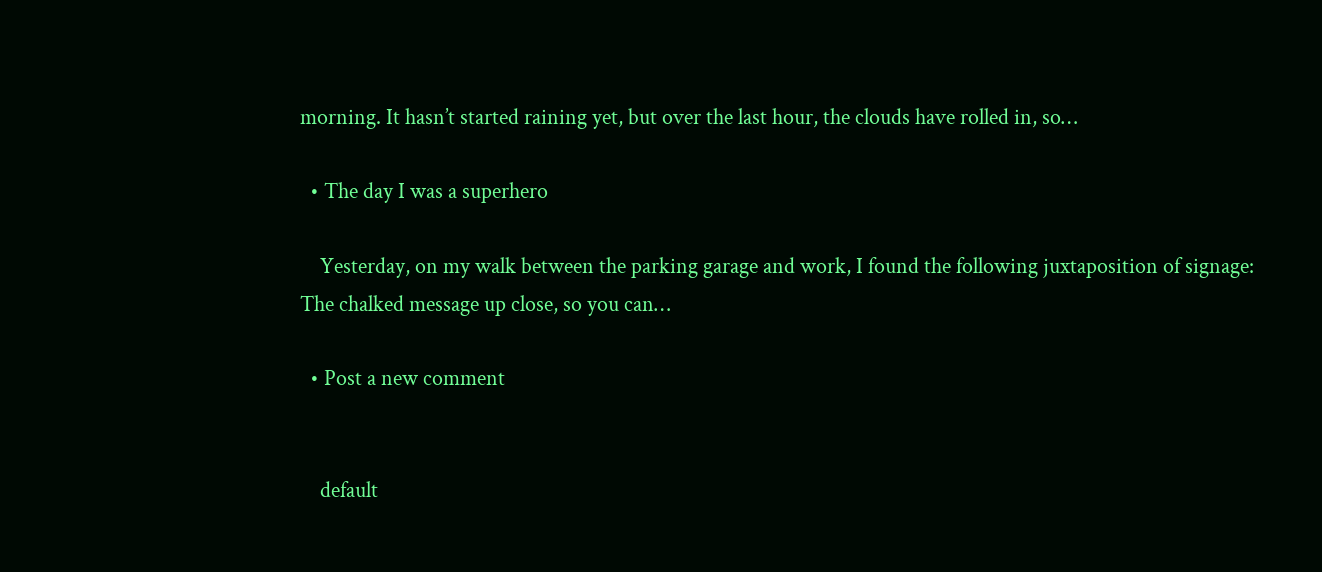morning. It hasn’t started raining yet, but over the last hour, the clouds have rolled in, so…

  • The day I was a superhero

    Yesterday, on my walk between the parking garage and work, I found the following juxtaposition of signage: The chalked message up close, so you can…

  • Post a new comment


    default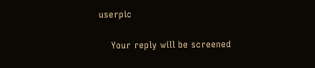userpic

    Your reply will be screened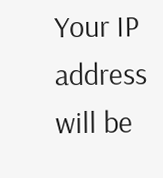Your IP address will be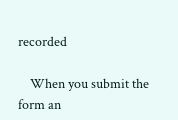recorded

    When you submit the form an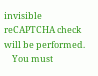invisible reCAPTCHA check will be performed.
    You must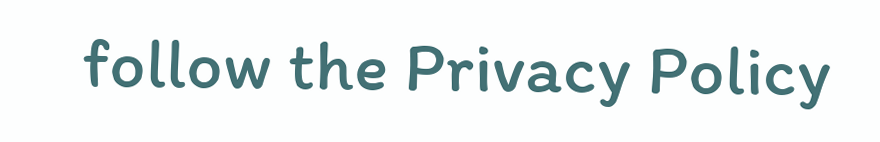follow the Privacy Policy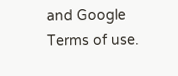and Google Terms of use.